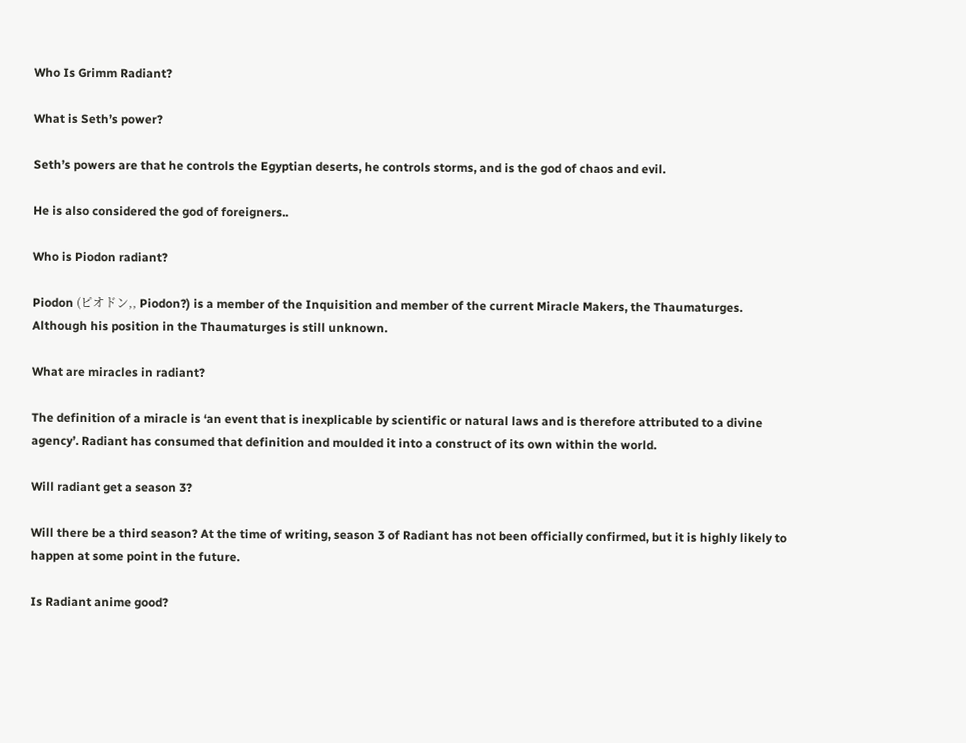Who Is Grimm Radiant?

What is Seth’s power?

Seth’s powers are that he controls the Egyptian deserts, he controls storms, and is the god of chaos and evil.

He is also considered the god of foreigners..

Who is Piodon radiant?

Piodon (ピオドン,, Piodon?) is a member of the Inquisition and member of the current Miracle Makers, the Thaumaturges. Although his position in the Thaumaturges is still unknown.

What are miracles in radiant?

The definition of a miracle is ‘an event that is inexplicable by scientific or natural laws and is therefore attributed to a divine agency’. Radiant has consumed that definition and moulded it into a construct of its own within the world.

Will radiant get a season 3?

Will there be a third season? At the time of writing, season 3 of Radiant has not been officially confirmed, but it is highly likely to happen at some point in the future.

Is Radiant anime good?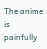The anime is painfully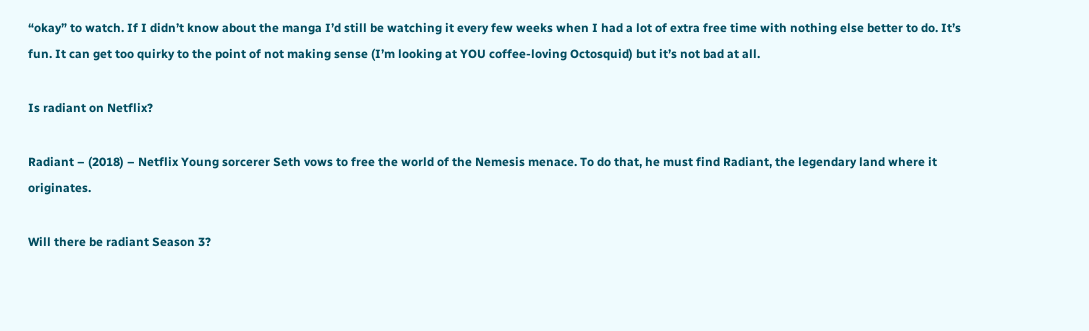“okay” to watch. If I didn’t know about the manga I’d still be watching it every few weeks when I had a lot of extra free time with nothing else better to do. It’s fun. It can get too quirky to the point of not making sense (I’m looking at YOU coffee-loving Octosquid) but it’s not bad at all.

Is radiant on Netflix?

Radiant – (2018) – Netflix Young sorcerer Seth vows to free the world of the Nemesis menace. To do that, he must find Radiant, the legendary land where it originates.

Will there be radiant Season 3?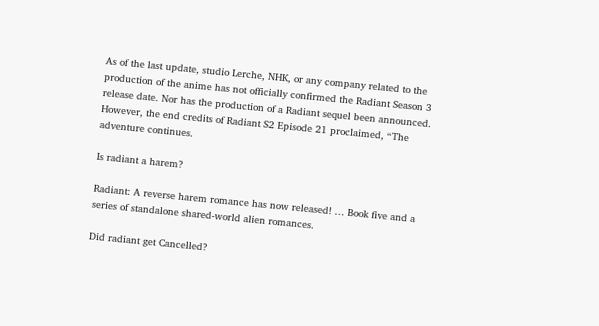As of the last update, studio Lerche, NHK, or any company related to the production of the anime has not officially confirmed the Radiant Season 3 release date. Nor has the production of a Radiant sequel been announced. However, the end credits of Radiant S2 Episode 21 proclaimed, “The adventure continues.

Is radiant a harem?

Radiant: A reverse harem romance has now released! … Book five and a series of standalone shared-world alien romances.

Did radiant get Cancelled?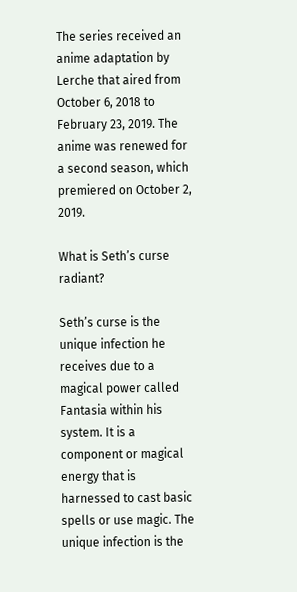The series received an anime adaptation by Lerche that aired from October 6, 2018 to February 23, 2019. The anime was renewed for a second season, which premiered on October 2, 2019.

What is Seth’s curse radiant?

Seth’s curse is the unique infection he receives due to a magical power called Fantasia within his system. It is a component or magical energy that is harnessed to cast basic spells or use magic. The unique infection is the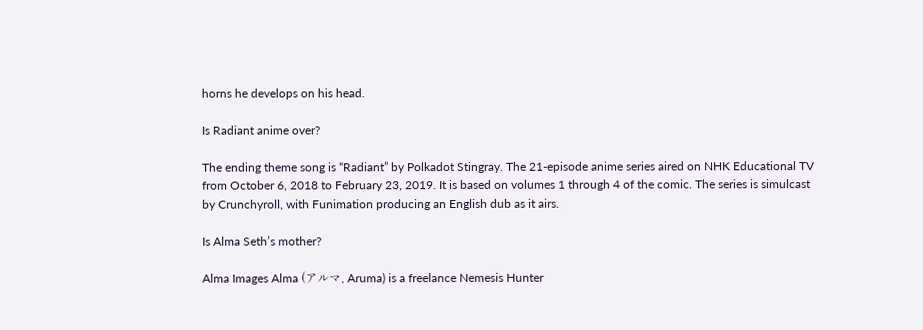horns he develops on his head.

Is Radiant anime over?

The ending theme song is “Radiant” by Polkadot Stingray. The 21-episode anime series aired on NHK Educational TV from October 6, 2018 to February 23, 2019. It is based on volumes 1 through 4 of the comic. The series is simulcast by Crunchyroll, with Funimation producing an English dub as it airs.

Is Alma Seth’s mother?

Alma Images Alma (アルマ, Aruma) is a freelance Nemesis Hunter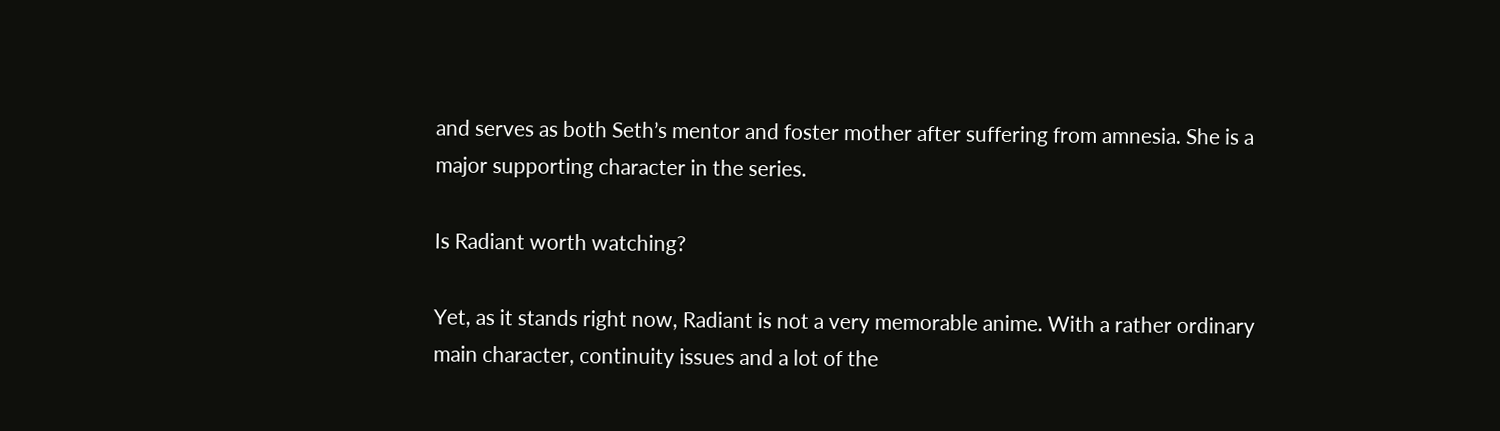and serves as both Seth’s mentor and foster mother after suffering from amnesia. She is a major supporting character in the series.

Is Radiant worth watching?

Yet, as it stands right now, Radiant is not a very memorable anime. With a rather ordinary main character, continuity issues and a lot of the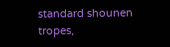standard shounen tropes,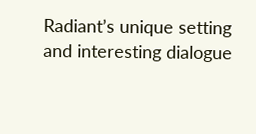Radiant’s unique setting and interesting dialogue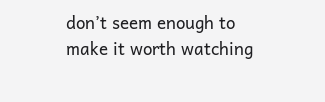don’t seem enough to make it worth watching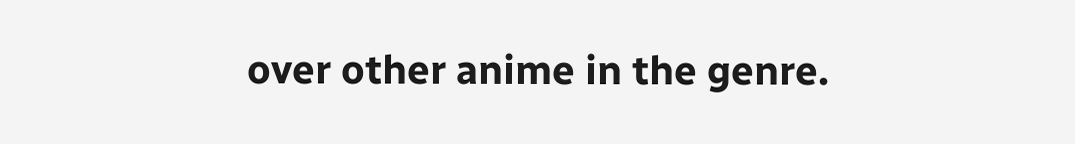over other anime in the genre.